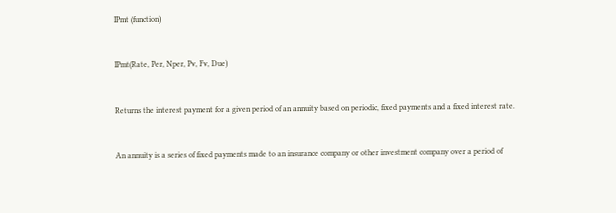IPmt (function)


IPmt(Rate, Per, Nper, Pv, Fv, Due)


Returns the interest payment for a given period of an annuity based on periodic, fixed payments and a fixed interest rate.


An annuity is a series of fixed payments made to an insurance company or other investment company over a period of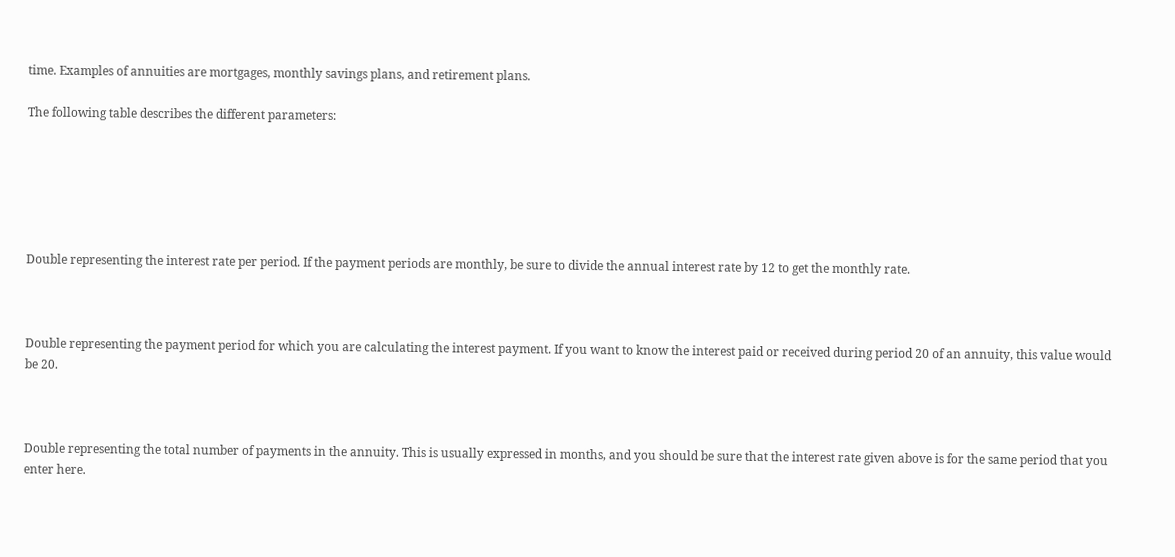time. Examples of annuities are mortgages, monthly savings plans, and retirement plans.

The following table describes the different parameters:






Double representing the interest rate per period. If the payment periods are monthly, be sure to divide the annual interest rate by 12 to get the monthly rate.



Double representing the payment period for which you are calculating the interest payment. If you want to know the interest paid or received during period 20 of an annuity, this value would be 20.



Double representing the total number of payments in the annuity. This is usually expressed in months, and you should be sure that the interest rate given above is for the same period that you enter here.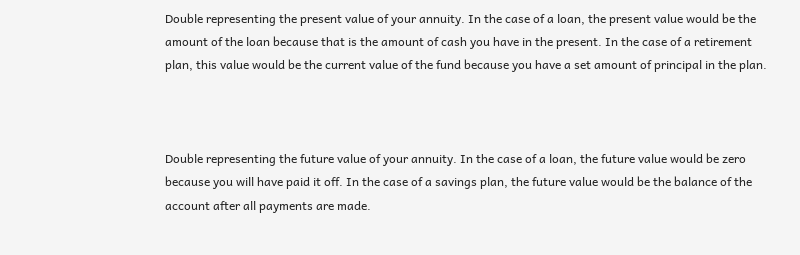Double representing the present value of your annuity. In the case of a loan, the present value would be the amount of the loan because that is the amount of cash you have in the present. In the case of a retirement plan, this value would be the current value of the fund because you have a set amount of principal in the plan.



Double representing the future value of your annuity. In the case of a loan, the future value would be zero because you will have paid it off. In the case of a savings plan, the future value would be the balance of the account after all payments are made.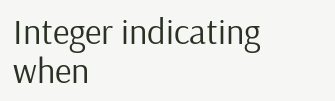Integer indicating when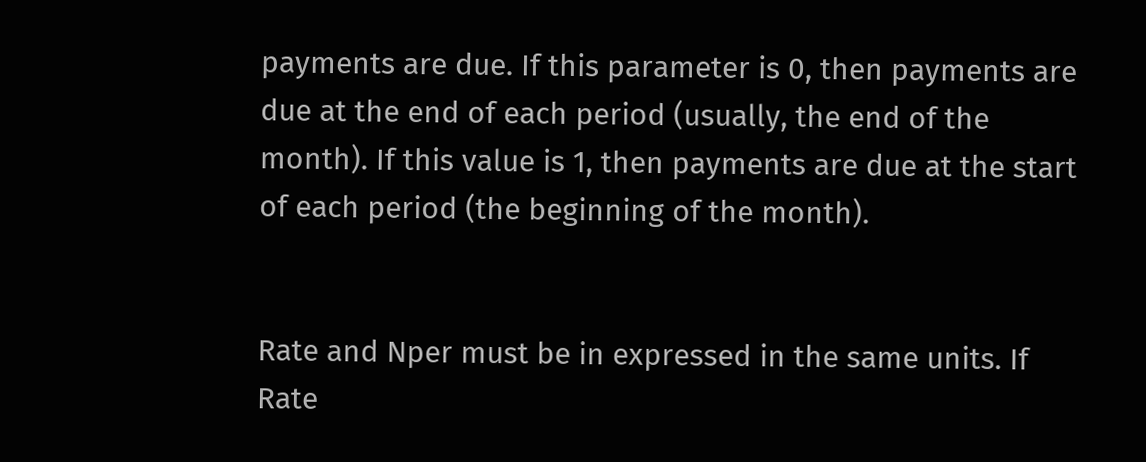payments are due. If this parameter is 0, then payments are due at the end of each period (usually, the end of the month). If this value is 1, then payments are due at the start of each period (the beginning of the month).


Rate and Nper must be in expressed in the same units. If Rate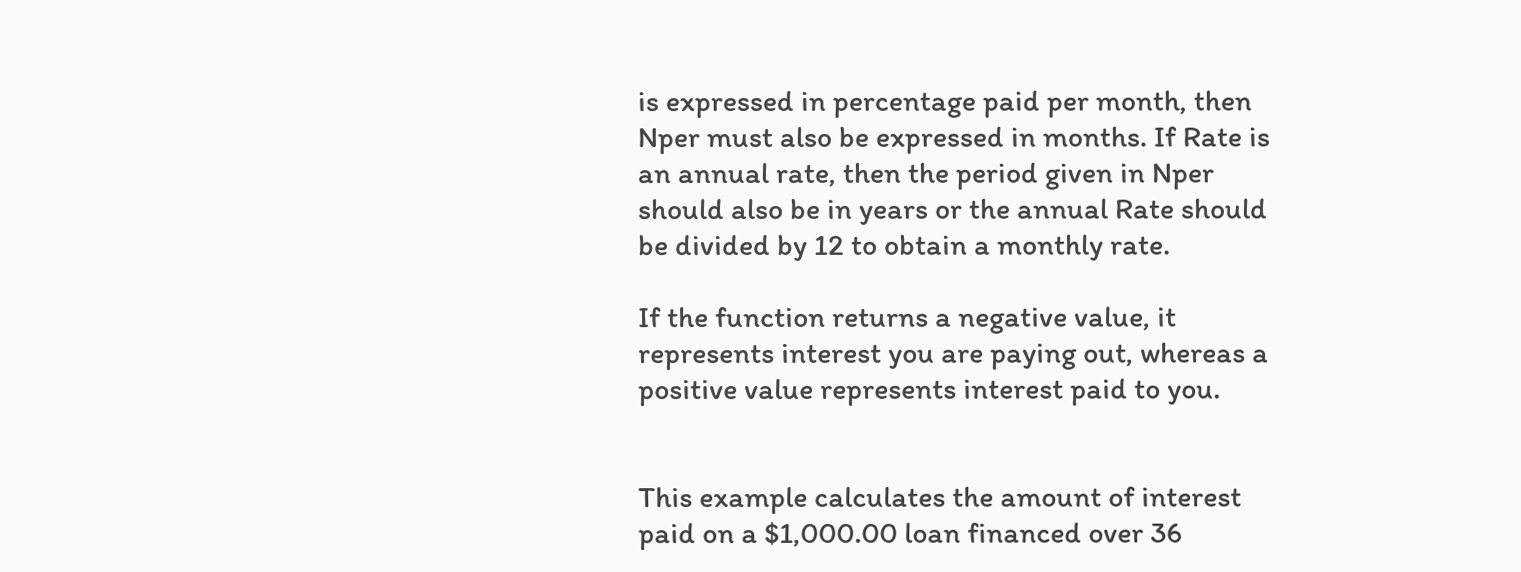is expressed in percentage paid per month, then Nper must also be expressed in months. If Rate is an annual rate, then the period given in Nper should also be in years or the annual Rate should be divided by 12 to obtain a monthly rate.

If the function returns a negative value, it represents interest you are paying out, whereas a positive value represents interest paid to you.


This example calculates the amount of interest paid on a $1,000.00 loan financed over 36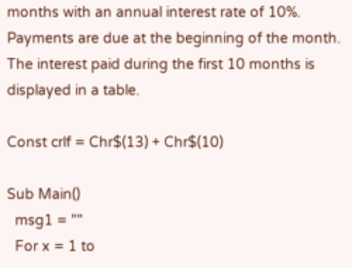months with an annual interest rate of 10%. Payments are due at the beginning of the month. The interest paid during the first 10 months is displayed in a table.

Const crlf = Chr$(13) + Chr$(10)

Sub Main()
  msg1 = ""
  For x = 1 to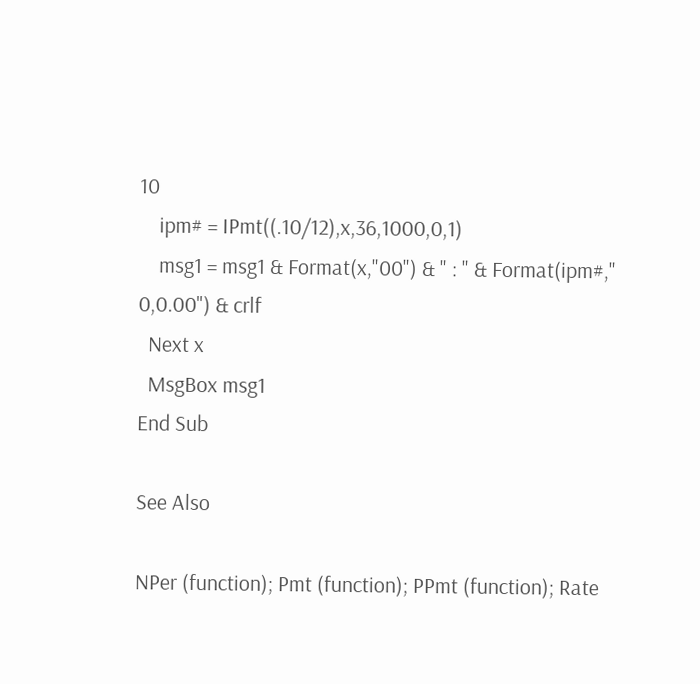10
    ipm# = IPmt((.10/12),x,36,1000,0,1)
    msg1 = msg1 & Format(x,"00") & " : " & Format(ipm#," 0,0.00") & crlf
  Next x
  MsgBox msg1
End Sub

See Also

NPer (function); Pmt (function); PPmt (function); Rate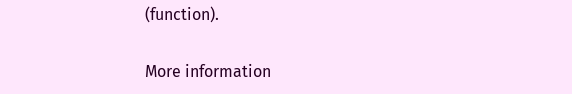(function).

More information